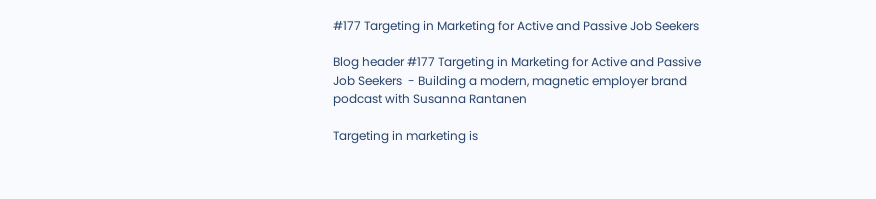#177 Targeting in Marketing for Active and Passive Job Seekers

Blog header #177 Targeting in Marketing for Active and Passive Job Seekers  - Building a modern, magnetic employer brand podcast with Susanna Rantanen

Targeting in marketing is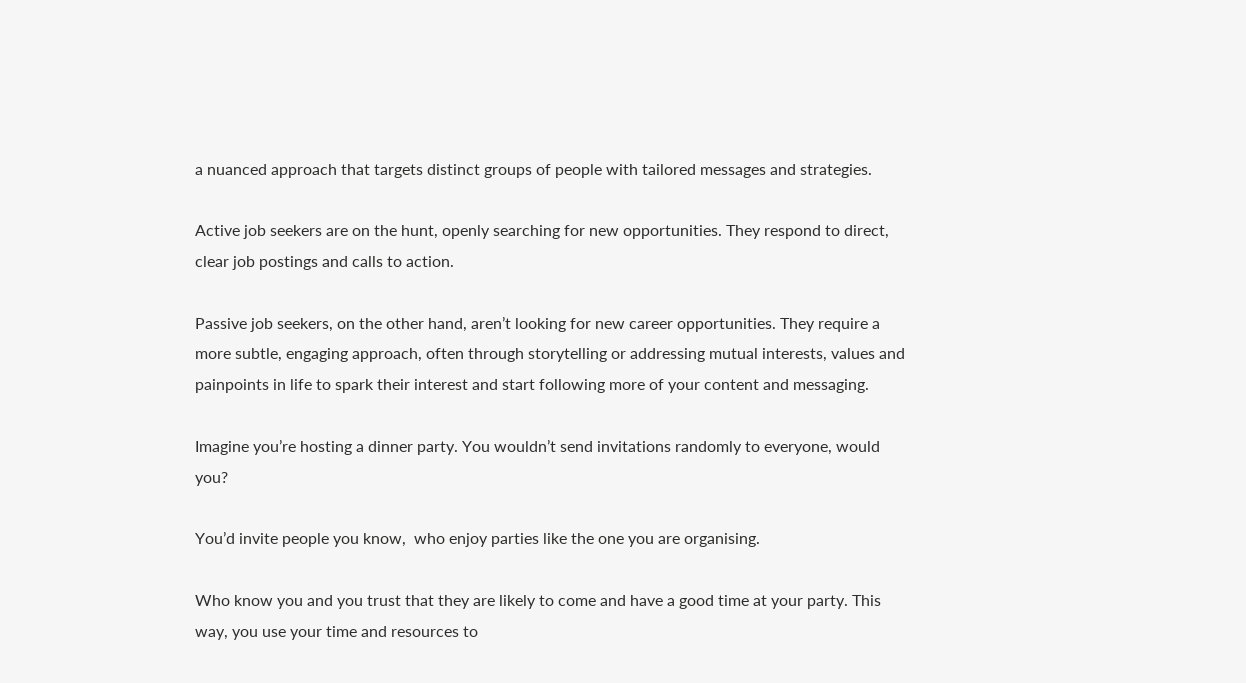a nuanced approach that targets distinct groups of people with tailored messages and strategies.

Active job seekers are on the hunt, openly searching for new opportunities. They respond to direct, clear job postings and calls to action.

Passive job seekers, on the other hand, aren’t looking for new career opportunities. They require a more subtle, engaging approach, often through storytelling or addressing mutual interests, values and painpoints in life to spark their interest and start following more of your content and messaging.

Imagine you’re hosting a dinner party. You wouldn’t send invitations randomly to everyone, would you?

You’d invite people you know,  who enjoy parties like the one you are organising.

Who know you and you trust that they are likely to come and have a good time at your party. This way, you use your time and resources to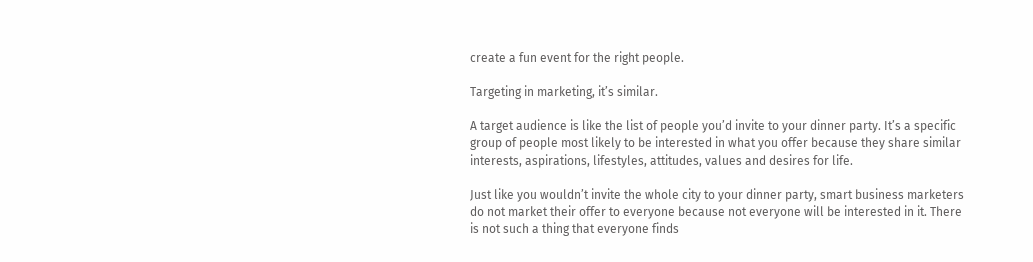create a fun event for the right people.

Targeting in marketing, it’s similar.

A target audience is like the list of people you’d invite to your dinner party. It’s a specific group of people most likely to be interested in what you offer because they share similar interests, aspirations, lifestyles, attitudes, values and desires for life.

Just like you wouldn’t invite the whole city to your dinner party, smart business marketers do not market their offer to everyone because not everyone will be interested in it. There is not such a thing that everyone finds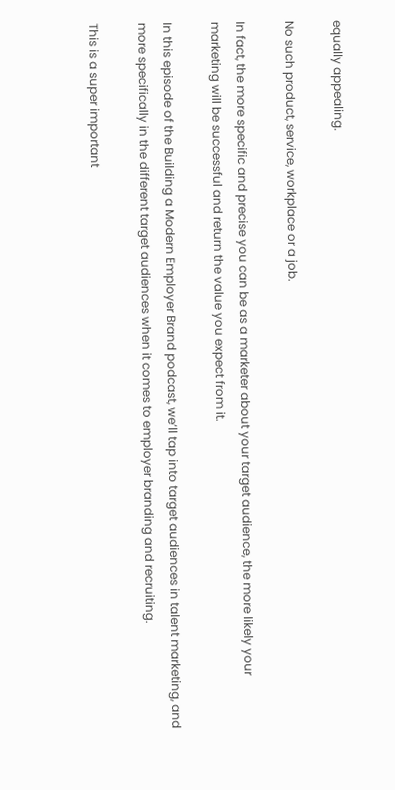equally appealing.

No such product, service, workplace or a job.

In fact, the more specific and precise you can be as a marketer about your target audience, the more likely your marketing will be successful and return the value you expect from it.

In this episode of the Building a Modern Employer Brand podcast, we’ll tap into target audiences in talent marketing, and more specifically in the different target audiences when it comes to employer branding and recruiting.

This is a super important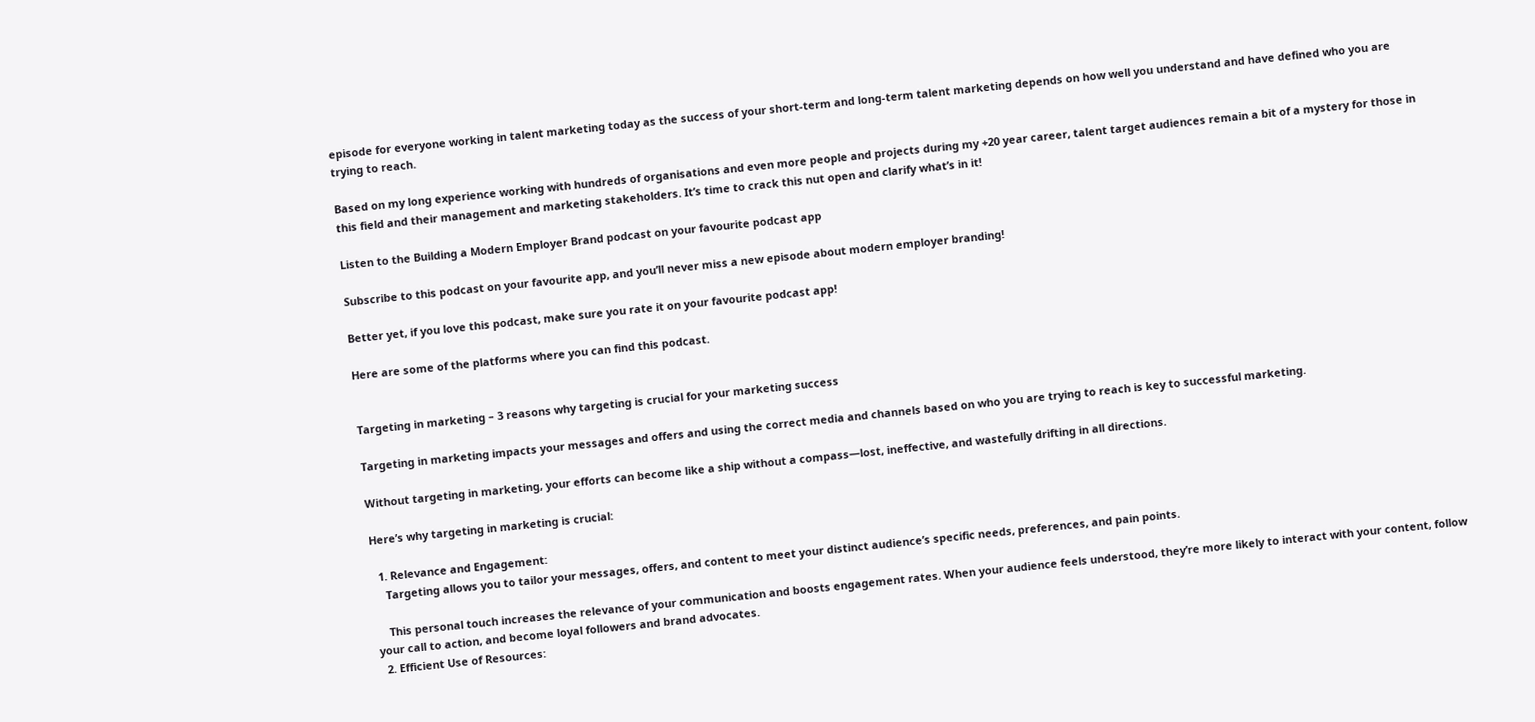episode for everyone working in talent marketing today as the success of your short-term and long-term talent marketing depends on how well you understand and have defined who you are trying to reach.

Based on my long experience working with hundreds of organisations and even more people and projects during my +20 year career, talent target audiences remain a bit of a mystery for those in this field and their management and marketing stakeholders. It’s time to crack this nut open and clarify what’s in it!

Listen to the Building a Modern Employer Brand podcast on your favourite podcast app

Subscribe to this podcast on your favourite app, and you’ll never miss a new episode about modern employer branding!

Better yet, if you love this podcast, make sure you rate it on your favourite podcast app!

Here are some of the platforms where you can find this podcast.


Targeting in marketing – 3 reasons why targeting is crucial for your marketing success

Targeting in marketing impacts your messages and offers and using the correct media and channels based on who you are trying to reach is key to successful marketing.

Without targeting in marketing, your efforts can become like a ship without a compass—lost, ineffective, and wastefully drifting in all directions.

Here’s why targeting in marketing is crucial:

  1. Relevance and Engagement:
    Targeting allows you to tailor your messages, offers, and content to meet your distinct audience’s specific needs, preferences, and pain points.

    This personal touch increases the relevance of your communication and boosts engagement rates. When your audience feels understood, they’re more likely to interact with your content, follow your call to action, and become loyal followers and brand advocates.
  2. Efficient Use of Resources: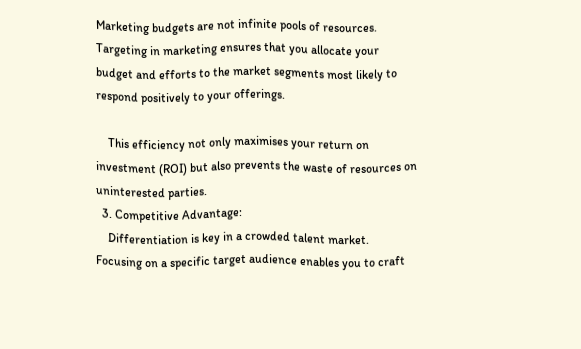Marketing budgets are not infinite pools of resources. Targeting in marketing ensures that you allocate your budget and efforts to the market segments most likely to respond positively to your offerings.

    This efficiency not only maximises your return on investment (ROI) but also prevents the waste of resources on uninterested parties.
  3. Competitive Advantage:
    Differentiation is key in a crowded talent market. Focusing on a specific target audience enables you to craft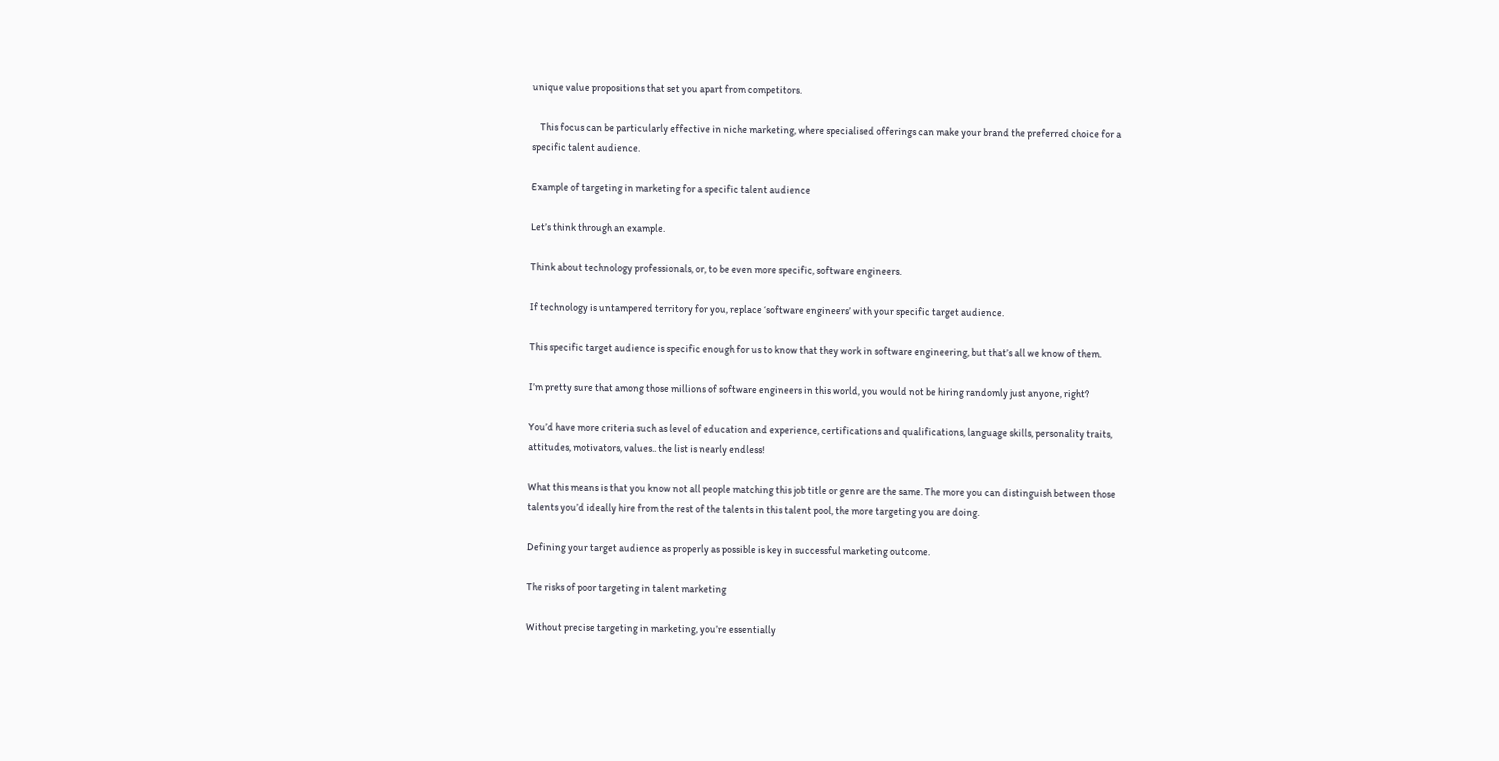unique value propositions that set you apart from competitors.

    This focus can be particularly effective in niche marketing, where specialised offerings can make your brand the preferred choice for a specific talent audience.

Example of targeting in marketing for a specific talent audience

Let’s think through an example.

Think about technology professionals, or, to be even more specific, software engineers.

If technology is untampered territory for you, replace ‘software engineers’ with your specific target audience.

This specific target audience is specific enough for us to know that they work in software engineering, but that’s all we know of them.

I’m pretty sure that among those millions of software engineers in this world, you would not be hiring randomly just anyone, right?

You’d have more criteria such as level of education and experience, certifications and qualifications, language skills, personality traits, attitudes, motivators, values.. the list is nearly endless!

What this means is that you know not all people matching this job title or genre are the same. The more you can distinguish between those talents you’d ideally hire from the rest of the talents in this talent pool, the more targeting you are doing.

Defining your target audience as properly as possible is key in successful marketing outcome.

The risks of poor targeting in talent marketing

Without precise targeting in marketing, you’re essentially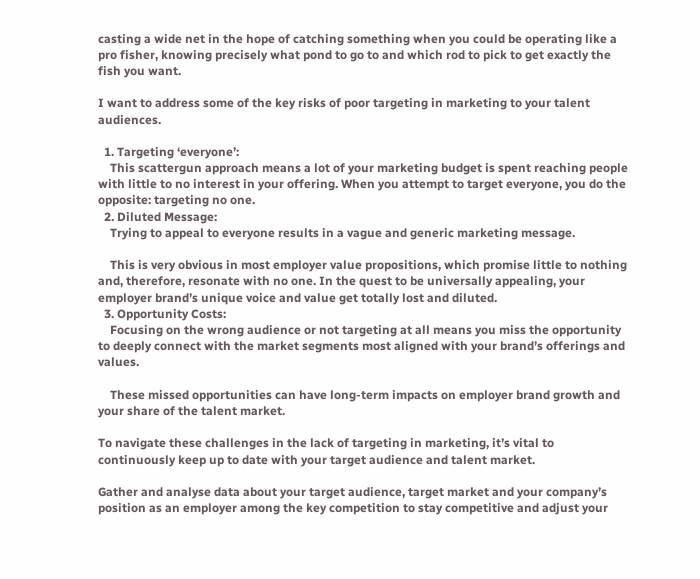casting a wide net in the hope of catching something when you could be operating like a pro fisher, knowing precisely what pond to go to and which rod to pick to get exactly the fish you want.

I want to address some of the key risks of poor targeting in marketing to your talent audiences.

  1. Targeting ‘everyone’:
    This scattergun approach means a lot of your marketing budget is spent reaching people with little to no interest in your offering. When you attempt to target everyone, you do the opposite: targeting no one.
  2. Diluted Message:
    Trying to appeal to everyone results in a vague and generic marketing message.

    This is very obvious in most employer value propositions, which promise little to nothing and, therefore, resonate with no one. In the quest to be universally appealing, your employer brand’s unique voice and value get totally lost and diluted.
  3. Opportunity Costs:
    Focusing on the wrong audience or not targeting at all means you miss the opportunity to deeply connect with the market segments most aligned with your brand’s offerings and values.

    These missed opportunities can have long-term impacts on employer brand growth and your share of the talent market.

To navigate these challenges in the lack of targeting in marketing, it’s vital to continuously keep up to date with your target audience and talent market.

Gather and analyse data about your target audience, target market and your company’s position as an employer among the key competition to stay competitive and adjust your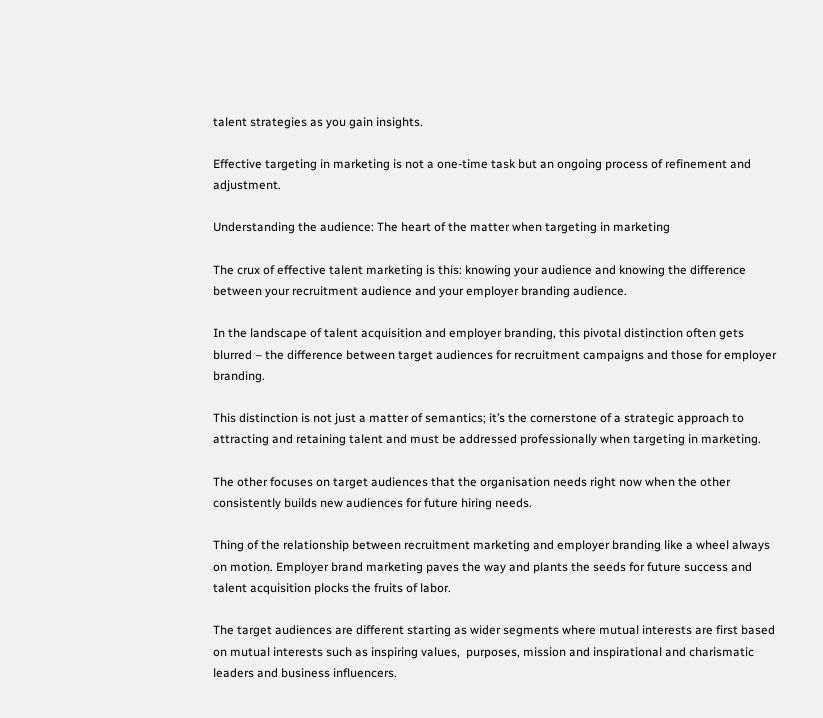talent strategies as you gain insights.

Effective targeting in marketing is not a one-time task but an ongoing process of refinement and adjustment.

Understanding the audience: The heart of the matter when targeting in marketing

The crux of effective talent marketing is this: knowing your audience and knowing the difference between your recruitment audience and your employer branding audience.

In the landscape of talent acquisition and employer branding, this pivotal distinction often gets blurred – the difference between target audiences for recruitment campaigns and those for employer branding.

This distinction is not just a matter of semantics; it’s the cornerstone of a strategic approach to attracting and retaining talent and must be addressed professionally when targeting in marketing.

The other focuses on target audiences that the organisation needs right now when the other consistently builds new audiences for future hiring needs.

Thing of the relationship between recruitment marketing and employer branding like a wheel always on motion. Employer brand marketing paves the way and plants the seeds for future success and talent acquisition plocks the fruits of labor.

The target audiences are different starting as wider segments where mutual interests are first based on mutual interests such as inspiring values,  purposes, mission and inspirational and charismatic leaders and business influencers.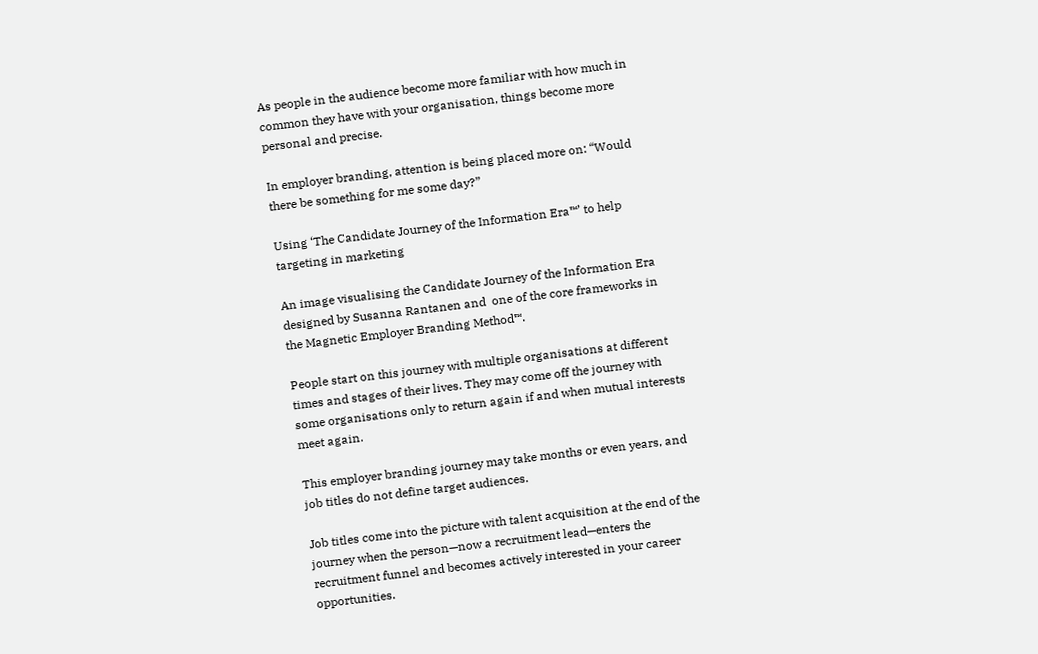As people in the audience become more familiar with how much in common they have with your organisation, things become more personal and precise.

In employer branding, attention is being placed more on: “Would there be something for me some day?”

Using ‘The Candidate Journey of the Information Era™’ to help targeting in marketing

An image visualising the Candidate Journey of the Information Era designed by Susanna Rantanen and  one of the core frameworks in the Magnetic Employer Branding Method™.

People start on this journey with multiple organisations at different times and stages of their lives. They may come off the journey with some organisations only to return again if and when mutual interests meet again.

This employer branding journey may take months or even years, and job titles do not define target audiences.

Job titles come into the picture with talent acquisition at the end of the journey when the person—now a recruitment lead—enters the recruitment funnel and becomes actively interested in your career opportunities.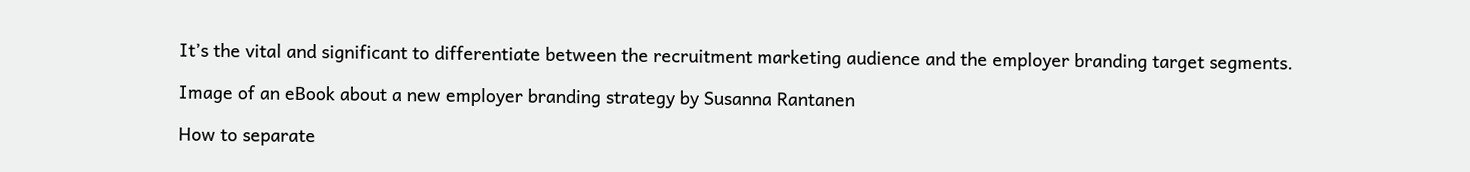It’s the vital and significant to differentiate between the recruitment marketing audience and the employer branding target segments.

Image of an eBook about a new employer branding strategy by Susanna Rantanen

How to separate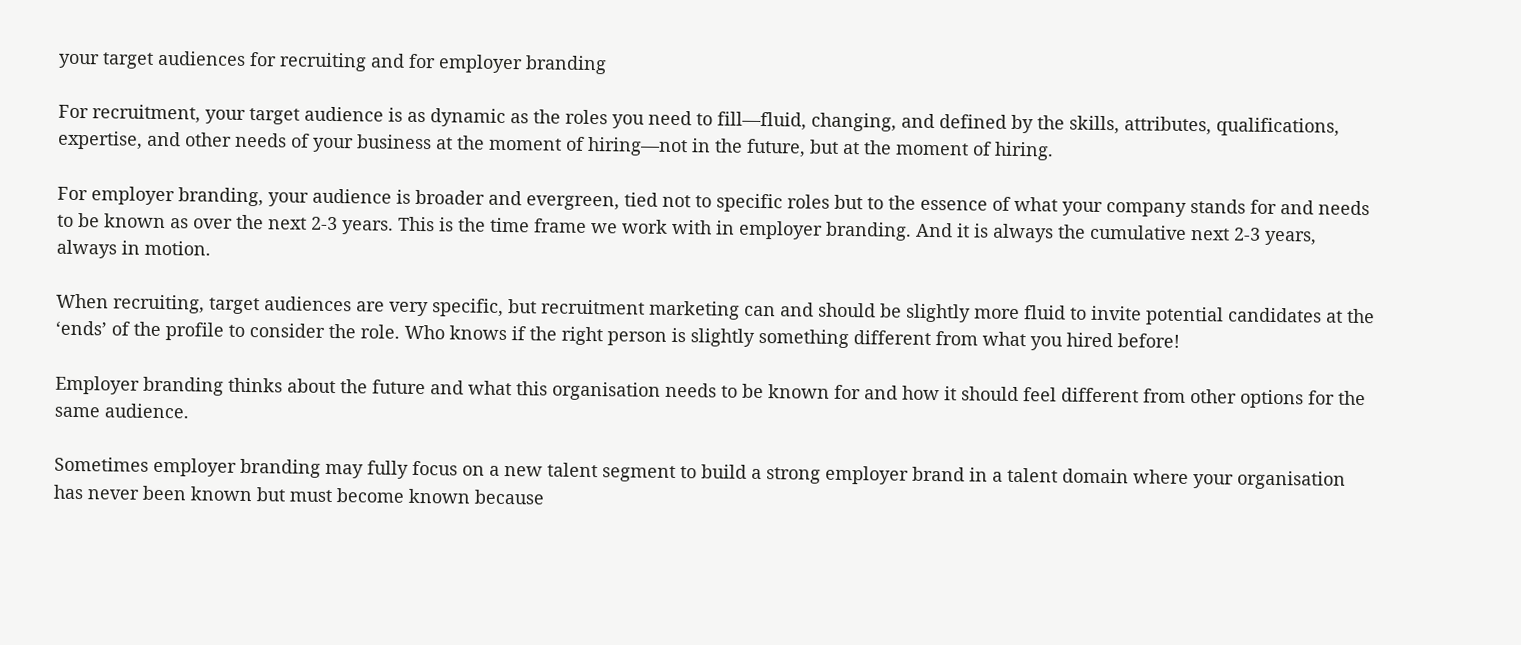your target audiences for recruiting and for employer branding

For recruitment, your target audience is as dynamic as the roles you need to fill—fluid, changing, and defined by the skills, attributes, qualifications, expertise, and other needs of your business at the moment of hiring—not in the future, but at the moment of hiring.

For employer branding, your audience is broader and evergreen, tied not to specific roles but to the essence of what your company stands for and needs to be known as over the next 2-3 years. This is the time frame we work with in employer branding. And it is always the cumulative next 2-3 years, always in motion.

When recruiting, target audiences are very specific, but recruitment marketing can and should be slightly more fluid to invite potential candidates at the ‘ends’ of the profile to consider the role. Who knows if the right person is slightly something different from what you hired before!

Employer branding thinks about the future and what this organisation needs to be known for and how it should feel different from other options for the same audience.

Sometimes employer branding may fully focus on a new talent segment to build a strong employer brand in a talent domain where your organisation has never been known but must become known because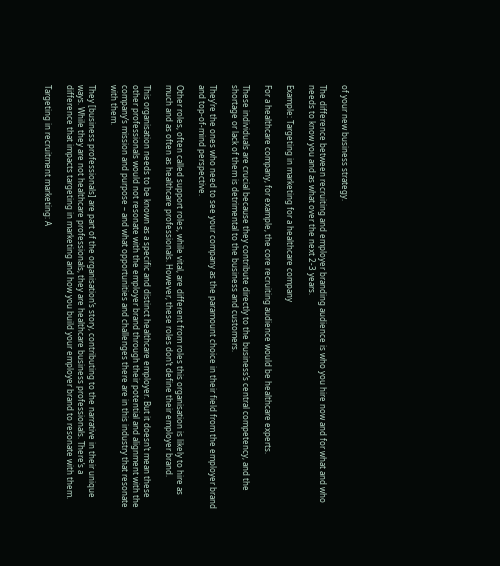of your new business strategy.

The difference between recruiting and employer branding audience is who you hire now and for what and who needs to know you and as what over the next 2-3 years.

Example: Targeting in marketing for a healthcare company

For a healthcare company, for example, the core recruiting audience would be healthcare experts.

These individuals are crucial because they contribute directly to the business’s central competency, and the shortage or lack of them is detrimental to the business and customers.

They’re the ones who need to see your company as the paramount choice in their field from the employer brand and top-of-mind perspective.

Other roles, often called support roles, while vital, are different from roles this organisation is likely to hire as much and as often as healthcare professionals. However, these roles don’t define their employer brand.

This organisation needs to be known as a specific and distinct healthcare employer. But it doesn’t mean these other professionals would not resonate with the employer brand through their potential and alignment with the company’s mission and purpose – and what opportunities and challenges there are in this industry that resonate with them.

They [business professionals] are part of the organisation’s story, contributing to the narrative in their unique ways. While they are not healthcare professionals, they are healthcare business professionals. There’s a difference that impacts targeting in marketing and how you build your employer brand to resonate with them.

Targeting in recruitment marketing: A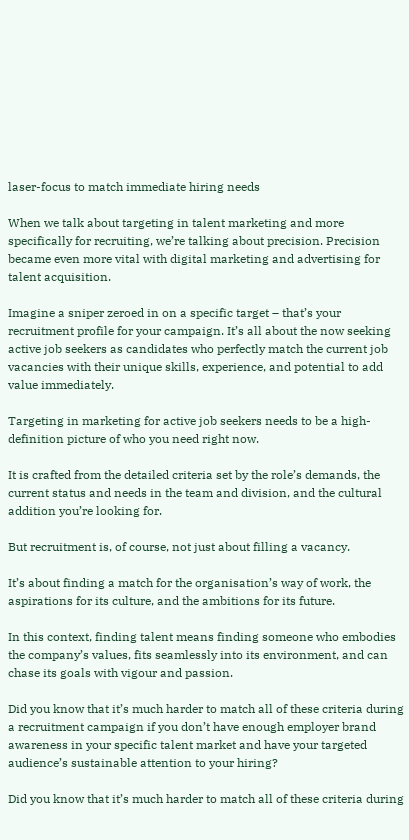laser-focus to match immediate hiring needs

When we talk about targeting in talent marketing and more specifically for recruiting, we’re talking about precision. Precision became even more vital with digital marketing and advertising for talent acquisition.

Imagine a sniper zeroed in on a specific target – that’s your recruitment profile for your campaign. It’s all about the now seeking active job seekers as candidates who perfectly match the current job vacancies with their unique skills, experience, and potential to add value immediately.

Targeting in marketing for active job seekers needs to be a high-definition picture of who you need right now.

It is crafted from the detailed criteria set by the role’s demands, the current status and needs in the team and division, and the cultural addition you’re looking for.

But recruitment is, of course, not just about filling a vacancy.

It’s about finding a match for the organisation’s way of work, the aspirations for its culture, and the ambitions for its future.

In this context, finding talent means finding someone who embodies the company’s values, fits seamlessly into its environment, and can chase its goals with vigour and passion.

Did you know that it’s much harder to match all of these criteria during a recruitment campaign if you don’t have enough employer brand awareness in your specific talent market and have your targeted audience’s sustainable attention to your hiring?

Did you know that it’s much harder to match all of these criteria during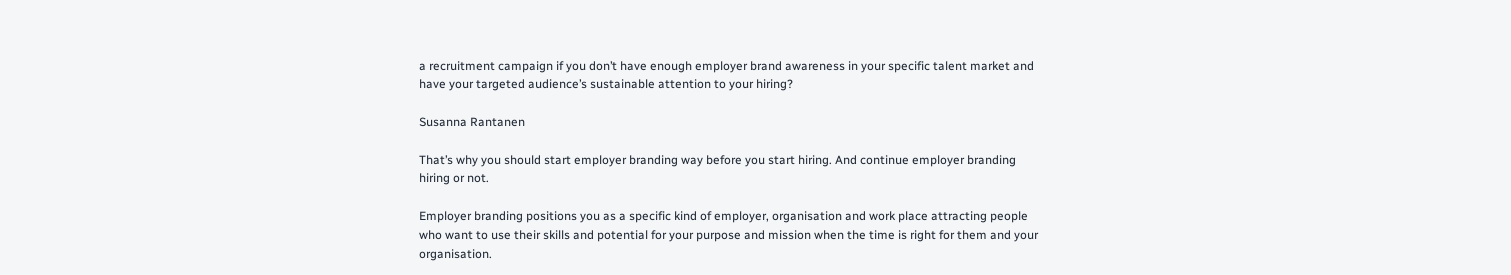a recruitment campaign if you don’t have enough employer brand awareness in your specific talent market and have your targeted audience’s sustainable attention to your hiring?

Susanna Rantanen

That’s why you should start employer branding way before you start hiring. And continue employer branding hiring or not.

Employer branding positions you as a specific kind of employer, organisation and work place attracting people who want to use their skills and potential for your purpose and mission when the time is right for them and your organisation.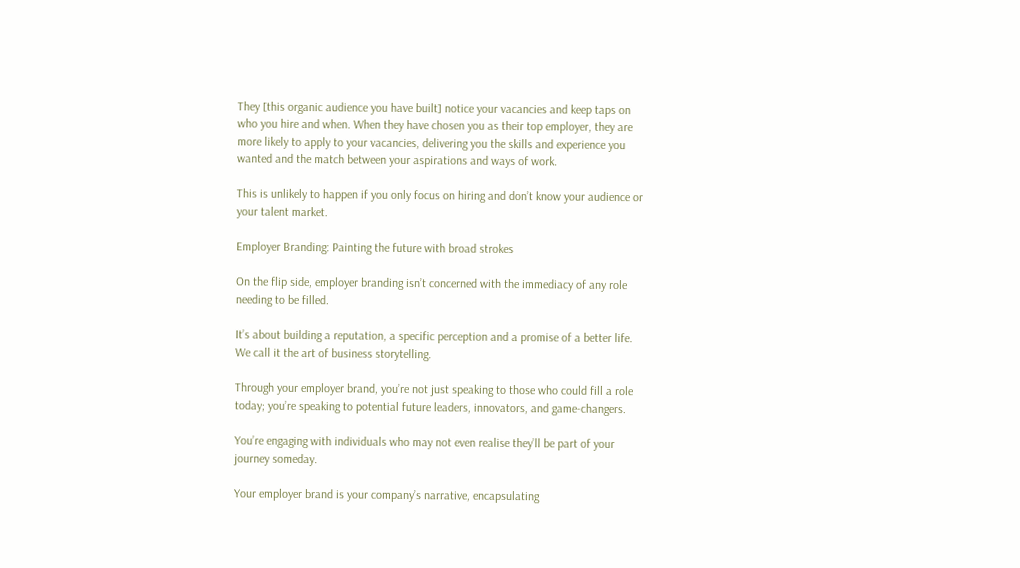They [this organic audience you have built] notice your vacancies and keep taps on who you hire and when. When they have chosen you as their top employer, they are more likely to apply to your vacancies, delivering you the skills and experience you wanted and the match between your aspirations and ways of work.

This is unlikely to happen if you only focus on hiring and don’t know your audience or your talent market.

Employer Branding: Painting the future with broad strokes

On the flip side, employer branding isn’t concerned with the immediacy of any role needing to be filled.

It’s about building a reputation, a specific perception and a promise of a better life. We call it the art of business storytelling.

Through your employer brand, you’re not just speaking to those who could fill a role today; you’re speaking to potential future leaders, innovators, and game-changers.

You’re engaging with individuals who may not even realise they’ll be part of your journey someday.

Your employer brand is your company’s narrative, encapsulating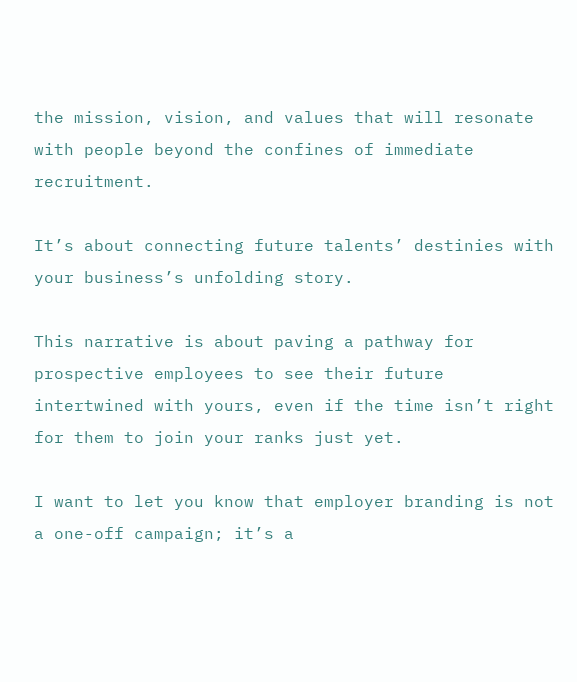the mission, vision, and values that will resonate with people beyond the confines of immediate recruitment.

It’s about connecting future talents’ destinies with your business’s unfolding story.

This narrative is about paving a pathway for prospective employees to see their future intertwined with yours, even if the time isn’t right for them to join your ranks just yet.

I want to let you know that employer branding is not a one-off campaign; it’s a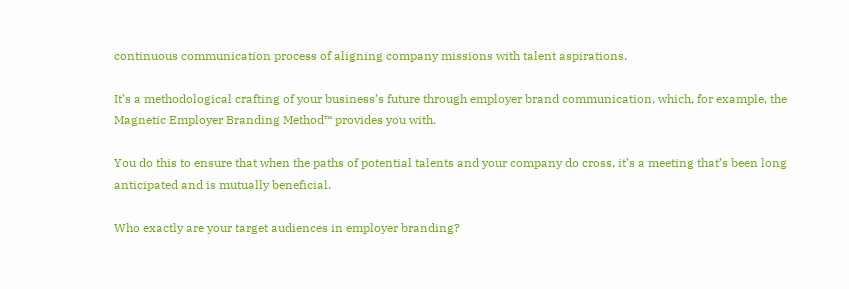continuous communication process of aligning company missions with talent aspirations.

It’s a methodological crafting of your business’s future through employer brand communication, which, for example, the Magnetic Employer Branding Method™ provides you with.

You do this to ensure that when the paths of potential talents and your company do cross, it’s a meeting that’s been long anticipated and is mutually beneficial.

Who exactly are your target audiences in employer branding?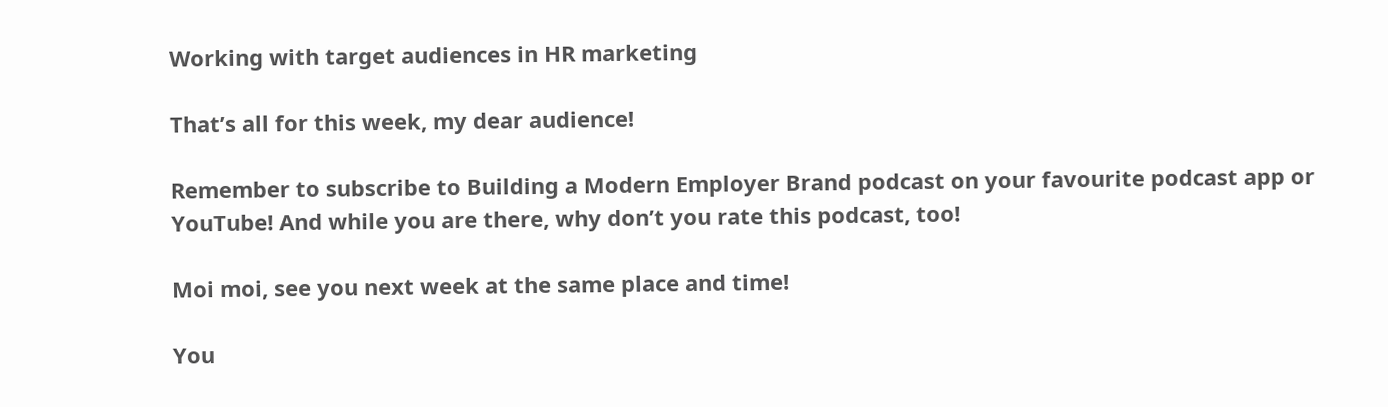Working with target audiences in HR marketing

That’s all for this week, my dear audience!

Remember to subscribe to Building a Modern Employer Brand podcast on your favourite podcast app or YouTube! And while you are there, why don’t you rate this podcast, too!

Moi moi, see you next week at the same place and time!

You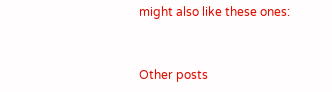might also like these ones:


Other posts